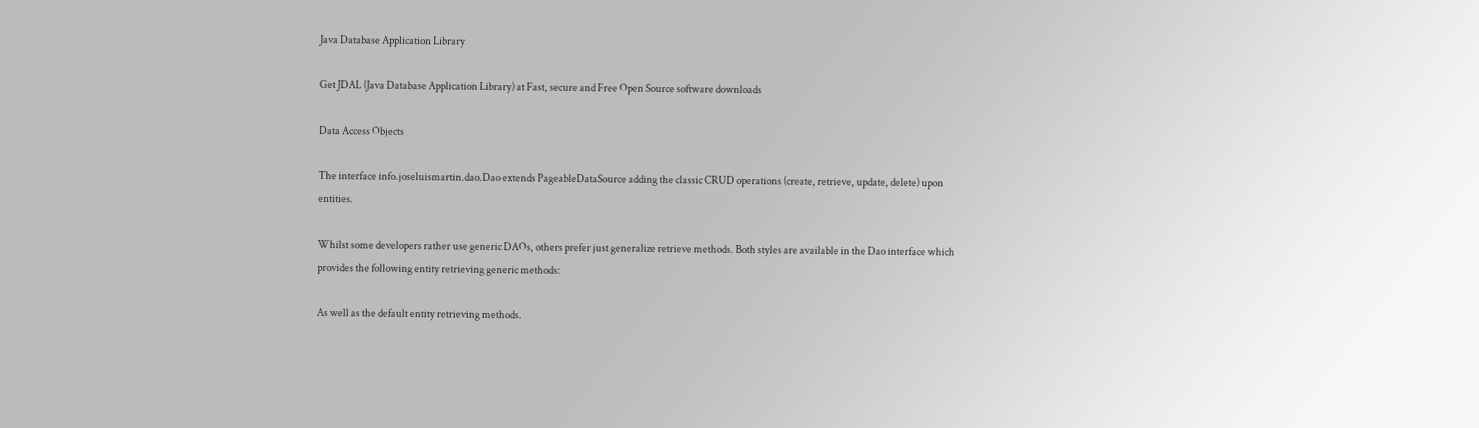Java Database Application Library

Get JDAL (Java Database Application Library) at Fast, secure and Free Open Source software downloads

Data Access Objects

The interface info.joseluismartin.dao.Dao extends PageableDataSource adding the classic CRUD operations (create, retrieve, update, delete) upon entities.

Whilst some developers rather use generic DAOs, others prefer just generalize retrieve methods. Both styles are available in the Dao interface which provides the following entity retrieving generic methods:

As well as the default entity retrieving methods.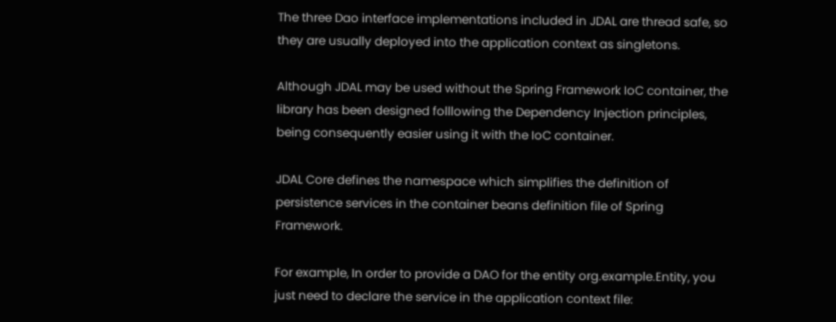The three Dao interface implementations included in JDAL are thread safe, so they are usually deployed into the application context as singletons.

Although JDAL may be used without the Spring Framework IoC container, the library has been designed folllowing the Dependency Injection principles, being consequently easier using it with the IoC container.

JDAL Core defines the namespace which simplifies the definition of persistence services in the container beans definition file of Spring Framework.

For example, In order to provide a DAO for the entity org.example.Entity, you just need to declare the service in the application context file: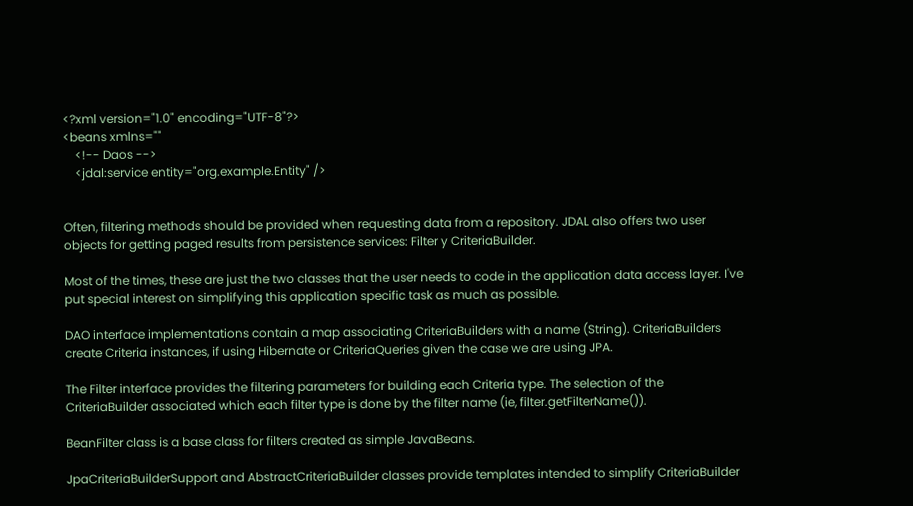<?xml version="1.0" encoding="UTF-8"?>
<beans xmlns=""
    <!-- Daos -->
    <jdal:service entity="org.example.Entity" />


Often, filtering methods should be provided when requesting data from a repository. JDAL also offers two user objects for getting paged results from persistence services: Filter y CriteriaBuilder.

Most of the times, these are just the two classes that the user needs to code in the application data access layer. I've put special interest on simplifying this application specific task as much as possible.

DAO interface implementations contain a map associating CriteriaBuilders with a name (String). CriteriaBuilders create Criteria instances, if using Hibernate or CriteriaQueries given the case we are using JPA.

The Filter interface provides the filtering parameters for building each Criteria type. The selection of the CriteriaBuilder associated which each filter type is done by the filter name (ie, filter.getFilterName()).

BeanFilter class is a base class for filters created as simple JavaBeans.

JpaCriteriaBuilderSupport and AbstractCriteriaBuilder classes provide templates intended to simplify CriteriaBuilder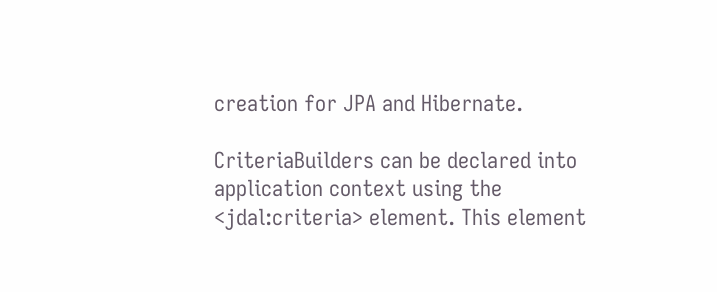creation for JPA and Hibernate.

CriteriaBuilders can be declared into application context using the <jdal:criteria> element. This element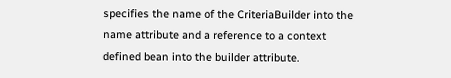specifies the name of the CriteriaBuilder into the name attribute and a reference to a context defined bean into the builder attribute.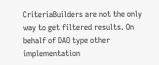CriteriaBuilders are not the only way to get filtered results. On behalf of DAO type other implementation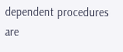dependent procedures are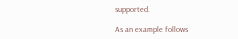supported.

As an example follows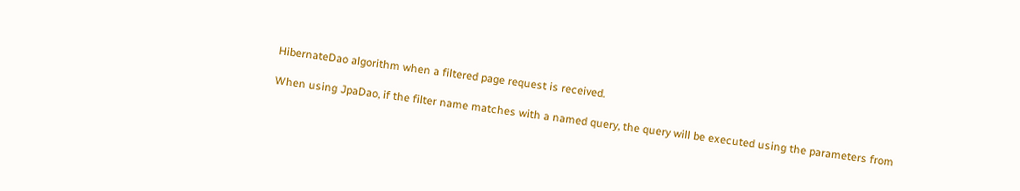HibernateDao algorithm when a filtered page request is received.

When using JpaDao, if the filter name matches with a named query, the query will be executed using the parameters from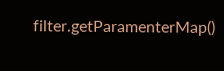filter.getParamenterMap()